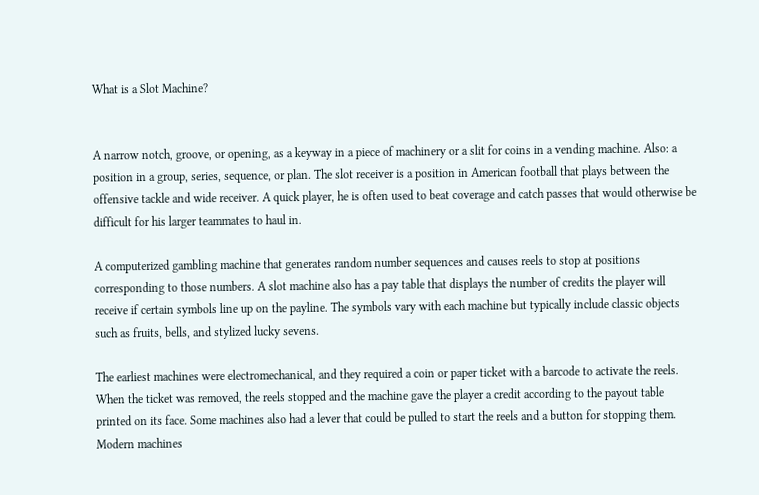What is a Slot Machine?


A narrow notch, groove, or opening, as a keyway in a piece of machinery or a slit for coins in a vending machine. Also: a position in a group, series, sequence, or plan. The slot receiver is a position in American football that plays between the offensive tackle and wide receiver. A quick player, he is often used to beat coverage and catch passes that would otherwise be difficult for his larger teammates to haul in.

A computerized gambling machine that generates random number sequences and causes reels to stop at positions corresponding to those numbers. A slot machine also has a pay table that displays the number of credits the player will receive if certain symbols line up on the payline. The symbols vary with each machine but typically include classic objects such as fruits, bells, and stylized lucky sevens.

The earliest machines were electromechanical, and they required a coin or paper ticket with a barcode to activate the reels. When the ticket was removed, the reels stopped and the machine gave the player a credit according to the payout table printed on its face. Some machines also had a lever that could be pulled to start the reels and a button for stopping them. Modern machines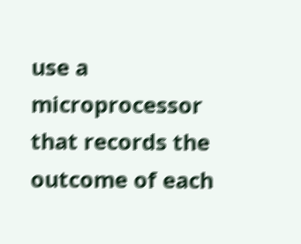use a microprocessor that records the outcome of each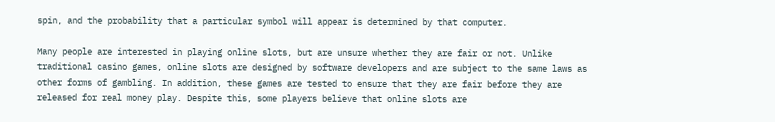spin, and the probability that a particular symbol will appear is determined by that computer.

Many people are interested in playing online slots, but are unsure whether they are fair or not. Unlike traditional casino games, online slots are designed by software developers and are subject to the same laws as other forms of gambling. In addition, these games are tested to ensure that they are fair before they are released for real money play. Despite this, some players believe that online slots are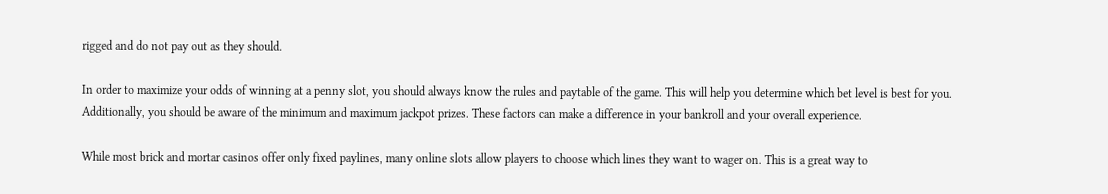rigged and do not pay out as they should.

In order to maximize your odds of winning at a penny slot, you should always know the rules and paytable of the game. This will help you determine which bet level is best for you. Additionally, you should be aware of the minimum and maximum jackpot prizes. These factors can make a difference in your bankroll and your overall experience.

While most brick and mortar casinos offer only fixed paylines, many online slots allow players to choose which lines they want to wager on. This is a great way to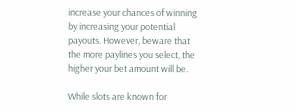increase your chances of winning by increasing your potential payouts. However, beware that the more paylines you select, the higher your bet amount will be.

While slots are known for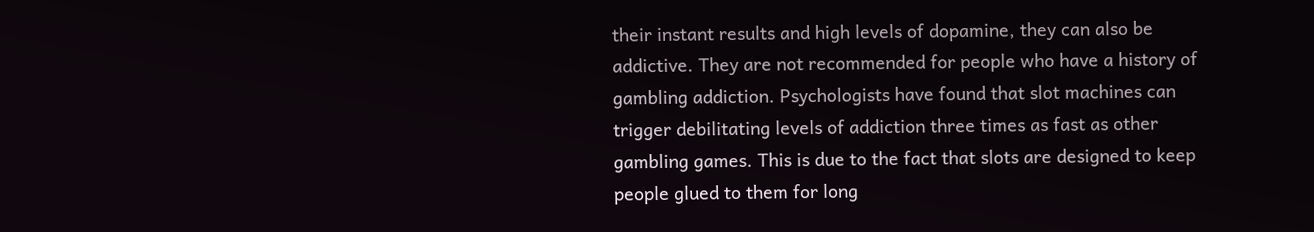their instant results and high levels of dopamine, they can also be addictive. They are not recommended for people who have a history of gambling addiction. Psychologists have found that slot machines can trigger debilitating levels of addiction three times as fast as other gambling games. This is due to the fact that slots are designed to keep people glued to them for long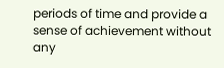periods of time and provide a sense of achievement without any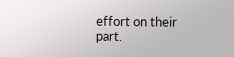effort on their part.